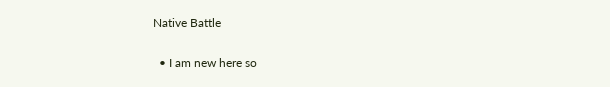Native Battle

  • I am new here so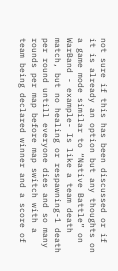not sure if this has been discussed or if it is already an option but any thoughts on a game mode similar to “Native Battle” on WarBand - example- Is like a team death match, but no healing or respawning-1 death per round untill everyone dies and so many rounds per map before map switch with a team being declared winner and a score of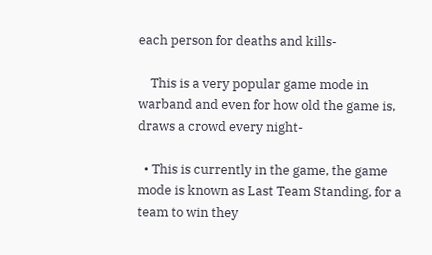each person for deaths and kills-

    This is a very popular game mode in warband and even for how old the game is, draws a crowd every night-

  • This is currently in the game, the game mode is known as Last Team Standing, for a team to win they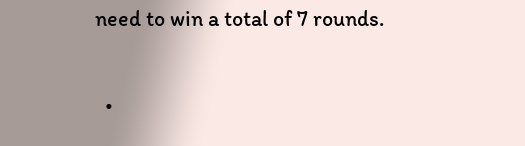need to win a total of 7 rounds.

  •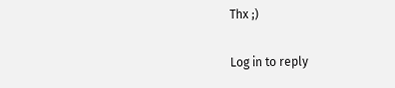Thx ;)

Log in to reply